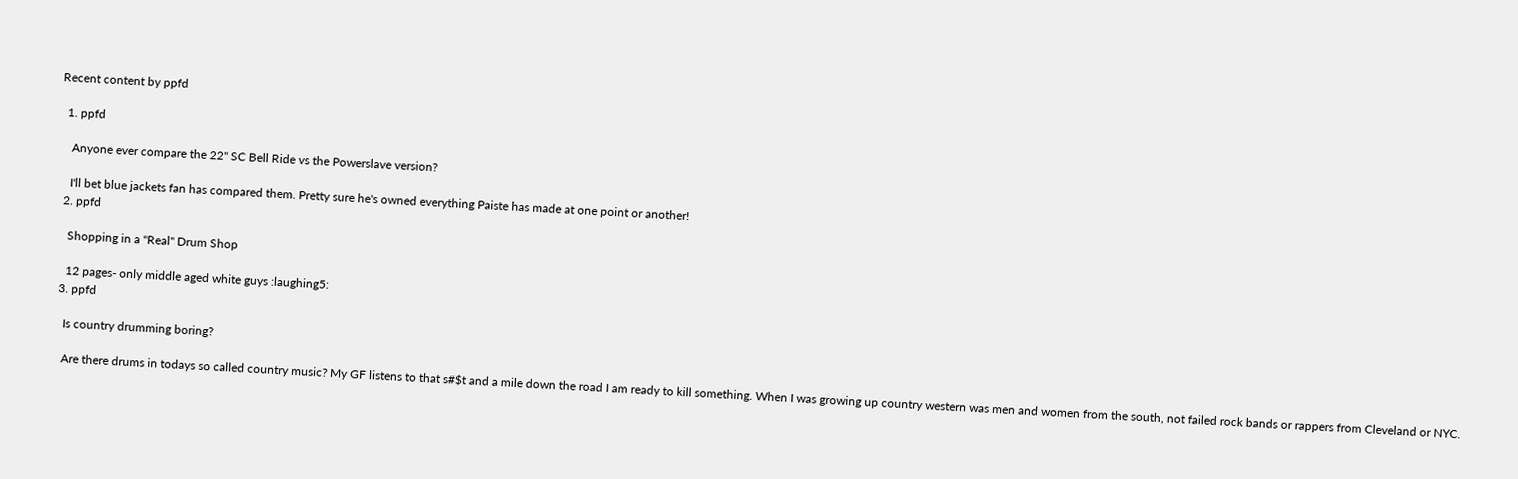Recent content by ppfd

  1. ppfd

    Anyone ever compare the 22" SC Bell Ride vs the Powerslave version?

    I'll bet blue jackets fan has compared them. Pretty sure he's owned everything Paiste has made at one point or another!
  2. ppfd

    Shopping in a "Real" Drum Shop

    12 pages- only middle aged white guys :laughing5:
  3. ppfd

    Is country drumming boring?

    Are there drums in todays so called country music? My GF listens to that s#$t and a mile down the road I am ready to kill something. When I was growing up country western was men and women from the south, not failed rock bands or rappers from Cleveland or NYC.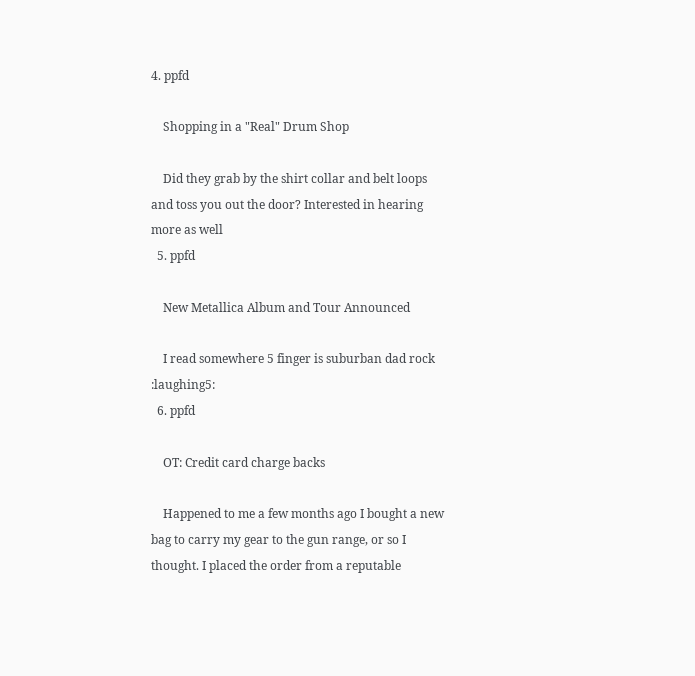4. ppfd

    Shopping in a "Real" Drum Shop

    Did they grab by the shirt collar and belt loops and toss you out the door? Interested in hearing more as well
  5. ppfd

    New Metallica Album and Tour Announced

    I read somewhere 5 finger is suburban dad rock :laughing5:
  6. ppfd

    OT: Credit card charge backs

    Happened to me a few months ago I bought a new bag to carry my gear to the gun range, or so I thought. I placed the order from a reputable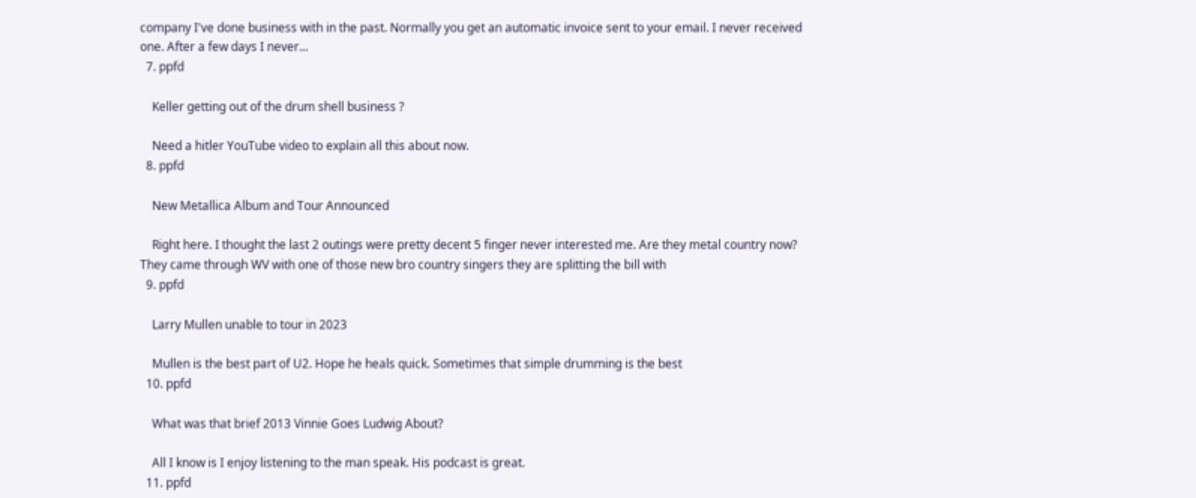company I've done business with in the past. Normally you get an automatic invoice sent to your email. I never received one. After a few days I never...
  7. ppfd

    Keller getting out of the drum shell business ?

    Need a hitler YouTube video to explain all this about now.
  8. ppfd

    New Metallica Album and Tour Announced

    Right here. I thought the last 2 outings were pretty decent 5 finger never interested me. Are they metal country now? They came through WV with one of those new bro country singers they are splitting the bill with
  9. ppfd

    Larry Mullen unable to tour in 2023

    Mullen is the best part of U2. Hope he heals quick. Sometimes that simple drumming is the best
  10. ppfd

    What was that brief 2013 Vinnie Goes Ludwig About?

    All I know is I enjoy listening to the man speak. His podcast is great.
  11. ppfd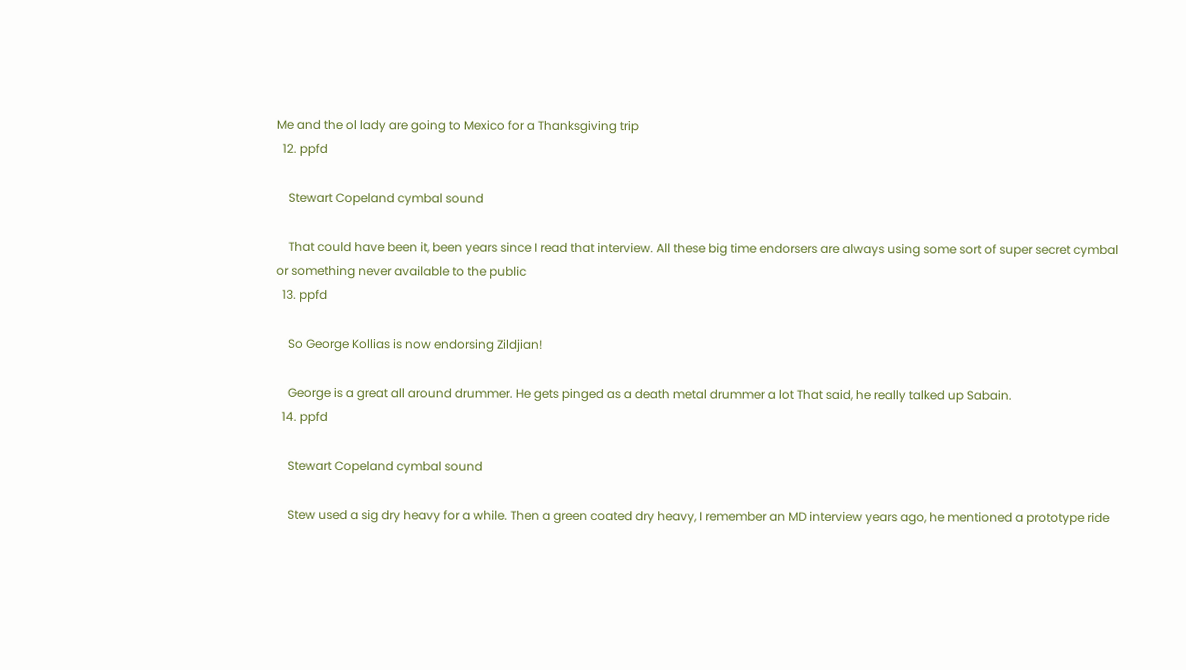Me and the ol lady are going to Mexico for a Thanksgiving trip
  12. ppfd

    Stewart Copeland cymbal sound

    That could have been it, been years since I read that interview. All these big time endorsers are always using some sort of super secret cymbal or something never available to the public
  13. ppfd

    So George Kollias is now endorsing Zildjian!

    George is a great all around drummer. He gets pinged as a death metal drummer a lot That said, he really talked up Sabain.
  14. ppfd

    Stewart Copeland cymbal sound

    Stew used a sig dry heavy for a while. Then a green coated dry heavy, I remember an MD interview years ago, he mentioned a prototype ride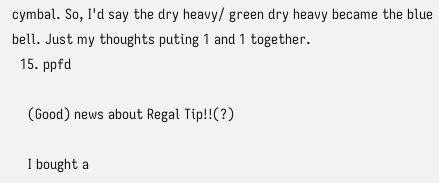cymbal. So, I'd say the dry heavy/ green dry heavy became the blue bell. Just my thoughts puting 1 and 1 together.
  15. ppfd

    (Good) news about Regal Tip!!(?)

    I bought a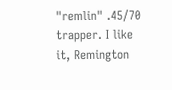"remlin" .45/70 trapper. I like it, Remington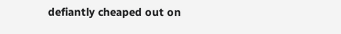defiantly cheaped out on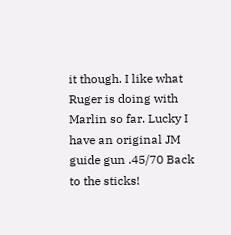it though. I like what Ruger is doing with Marlin so far. Lucky I have an original JM guide gun .45/70 Back to the sticks!